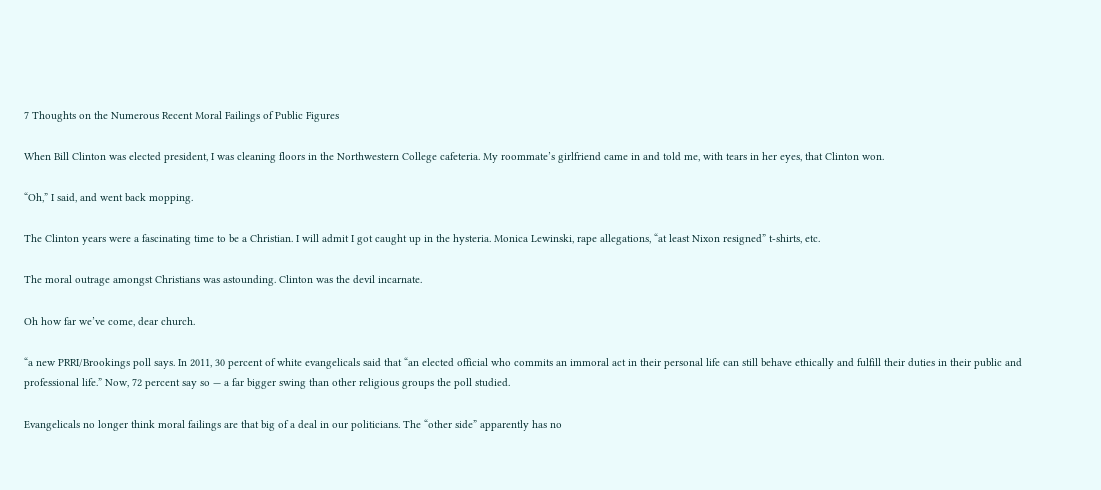7 Thoughts on the Numerous Recent Moral Failings of Public Figures

When Bill Clinton was elected president, I was cleaning floors in the Northwestern College cafeteria. My roommate’s girlfriend came in and told me, with tears in her eyes, that Clinton won.

“Oh,” I said, and went back mopping.

The Clinton years were a fascinating time to be a Christian. I will admit I got caught up in the hysteria. Monica Lewinski, rape allegations, “at least Nixon resigned” t-shirts, etc.

The moral outrage amongst Christians was astounding. Clinton was the devil incarnate.

Oh how far we’ve come, dear church.

“a new PRRI/Brookings poll says. In 2011, 30 percent of white evangelicals said that “an elected official who commits an immoral act in their personal life can still behave ethically and fulfill their duties in their public and professional life.” Now, 72 percent say so — a far bigger swing than other religious groups the poll studied.

Evangelicals no longer think moral failings are that big of a deal in our politicians. The “other side” apparently has no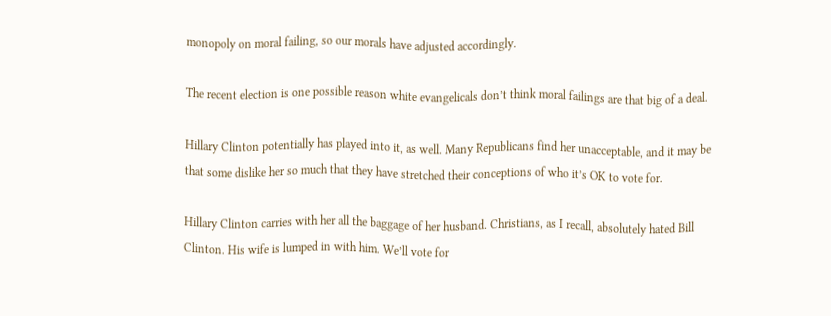monopoly on moral failing, so our morals have adjusted accordingly.

The recent election is one possible reason white evangelicals don’t think moral failings are that big of a deal.

Hillary Clinton potentially has played into it, as well. Many Republicans find her unacceptable, and it may be that some dislike her so much that they have stretched their conceptions of who it’s OK to vote for.

Hillary Clinton carries with her all the baggage of her husband. Christians, as I recall, absolutely hated Bill Clinton. His wife is lumped in with him. We’ll vote for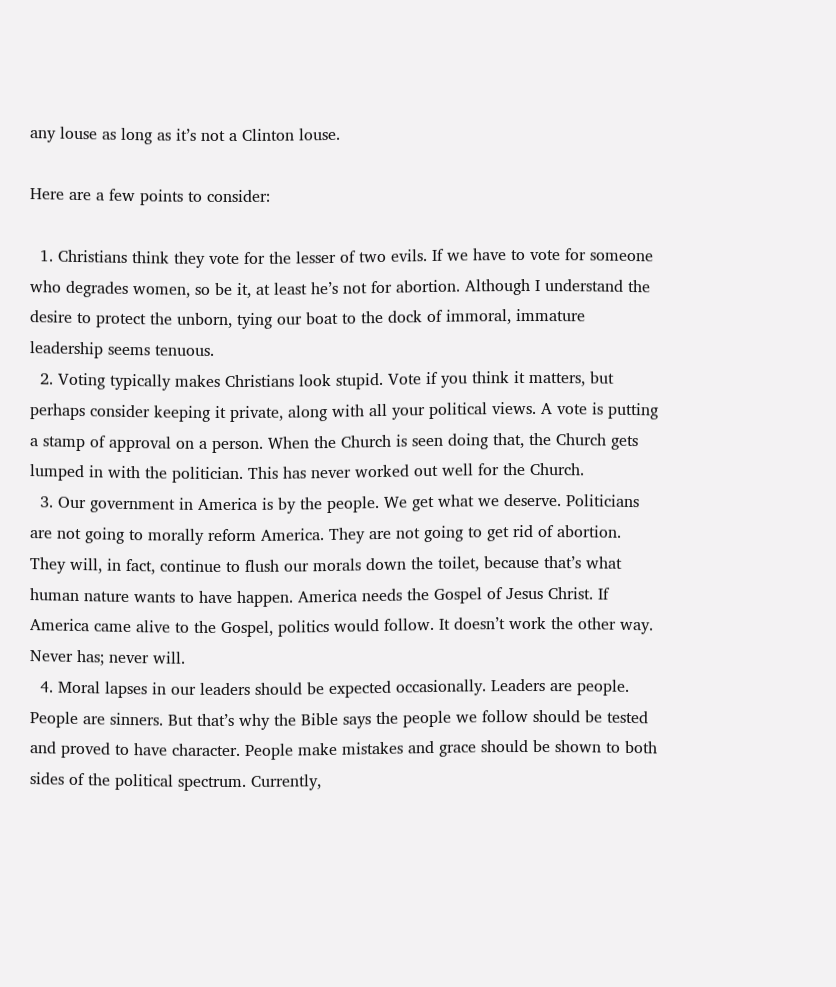any louse as long as it’s not a Clinton louse.

Here are a few points to consider:

  1. Christians think they vote for the lesser of two evils. If we have to vote for someone who degrades women, so be it, at least he’s not for abortion. Although I understand the desire to protect the unborn, tying our boat to the dock of immoral, immature leadership seems tenuous.
  2. Voting typically makes Christians look stupid. Vote if you think it matters, but perhaps consider keeping it private, along with all your political views. A vote is putting a stamp of approval on a person. When the Church is seen doing that, the Church gets lumped in with the politician. This has never worked out well for the Church.
  3. Our government in America is by the people. We get what we deserve. Politicians are not going to morally reform America. They are not going to get rid of abortion. They will, in fact, continue to flush our morals down the toilet, because that’s what human nature wants to have happen. America needs the Gospel of Jesus Christ. If America came alive to the Gospel, politics would follow. It doesn’t work the other way. Never has; never will.
  4. Moral lapses in our leaders should be expected occasionally. Leaders are people. People are sinners. But that’s why the Bible says the people we follow should be tested and proved to have character. People make mistakes and grace should be shown to both sides of the political spectrum. Currently,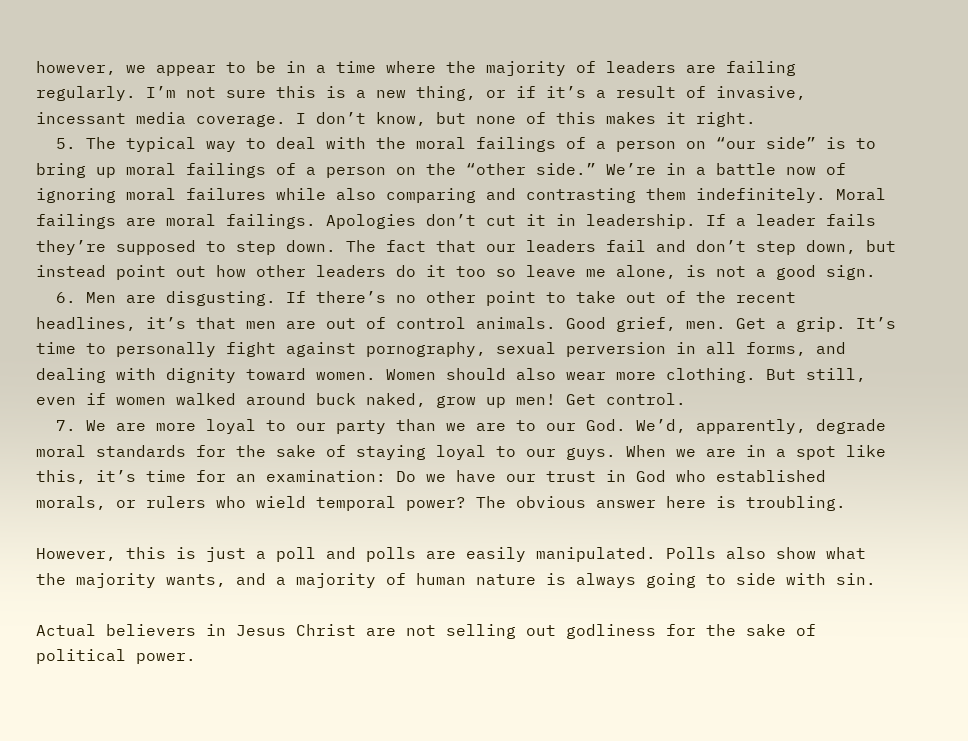however, we appear to be in a time where the majority of leaders are failing regularly. I’m not sure this is a new thing, or if it’s a result of invasive, incessant media coverage. I don’t know, but none of this makes it right.
  5. The typical way to deal with the moral failings of a person on “our side” is to bring up moral failings of a person on the “other side.” We’re in a battle now of ignoring moral failures while also comparing and contrasting them indefinitely. Moral failings are moral failings. Apologies don’t cut it in leadership. If a leader fails they’re supposed to step down. The fact that our leaders fail and don’t step down, but instead point out how other leaders do it too so leave me alone, is not a good sign.
  6. Men are disgusting. If there’s no other point to take out of the recent headlines, it’s that men are out of control animals. Good grief, men. Get a grip. It’s time to personally fight against pornography, sexual perversion in all forms, and dealing with dignity toward women. Women should also wear more clothing. But still, even if women walked around buck naked, grow up men! Get control.
  7. We are more loyal to our party than we are to our God. We’d, apparently, degrade moral standards for the sake of staying loyal to our guys. When we are in a spot like this, it’s time for an examination: Do we have our trust in God who established morals, or rulers who wield temporal power? The obvious answer here is troubling.

However, this is just a poll and polls are easily manipulated. Polls also show what the majority wants, and a majority of human nature is always going to side with sin.

Actual believers in Jesus Christ are not selling out godliness for the sake of political power.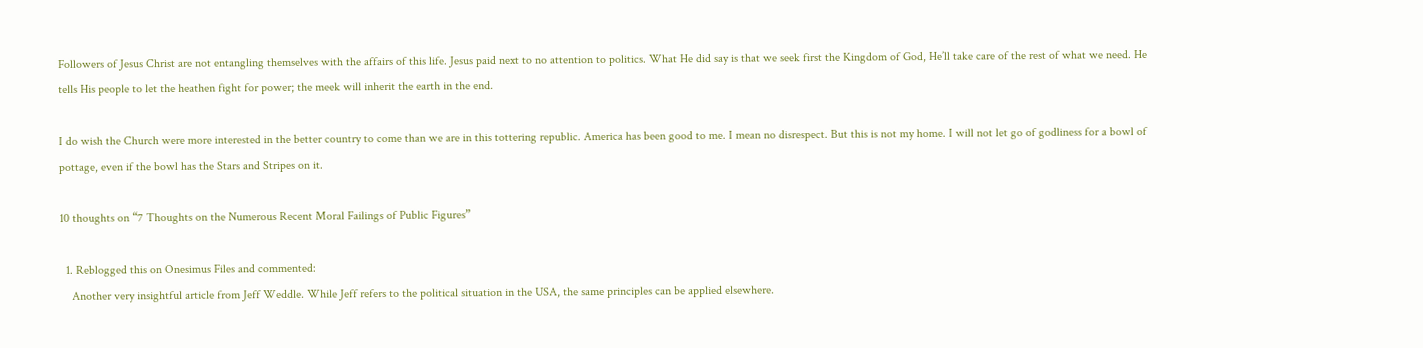Followers of Jesus Christ are not entangling themselves with the affairs of this life. Jesus paid next to no attention to politics. What He did say is that we seek first the Kingdom of God, He’ll take care of the rest of what we need. He tells His people to let the heathen fight for power; the meek will inherit the earth in the end.

I do wish the Church were more interested in the better country to come than we are in this tottering republic. America has been good to me. I mean no disrespect. But this is not my home. I will not let go of godliness for a bowl of pottage, even if the bowl has the Stars and Stripes on it.

10 thoughts on “7 Thoughts on the Numerous Recent Moral Failings of Public Figures”

  1. Reblogged this on Onesimus Files and commented:
    Another very insightful article from Jeff Weddle. While Jeff refers to the political situation in the USA, the same principles can be applied elsewhere.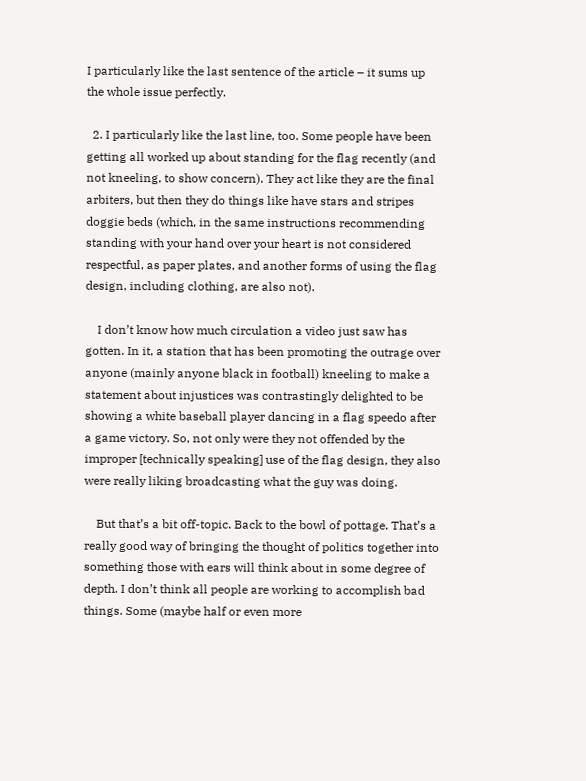I particularly like the last sentence of the article – it sums up the whole issue perfectly.

  2. I particularly like the last line, too. Some people have been getting all worked up about standing for the flag recently (and not kneeling, to show concern). They act like they are the final arbiters, but then they do things like have stars and stripes doggie beds (which, in the same instructions recommending standing with your hand over your heart is not considered respectful, as paper plates, and another forms of using the flag design, including clothing, are also not).

    I don’t know how much circulation a video just saw has gotten. In it, a station that has been promoting the outrage over anyone (mainly anyone black in football) kneeling to make a statement about injustices was contrastingly delighted to be showing a white baseball player dancing in a flag speedo after a game victory. So, not only were they not offended by the improper [technically speaking] use of the flag design, they also were really liking broadcasting what the guy was doing.

    But that’s a bit off-topic. Back to the bowl of pottage. That’s a really good way of bringing the thought of politics together into something those with ears will think about in some degree of depth. I don’t think all people are working to accomplish bad things. Some (maybe half or even more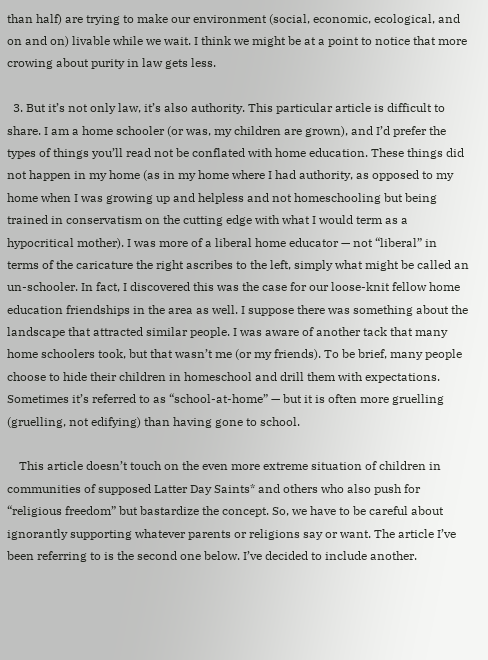than half) are trying to make our environment (social, economic, ecological, and on and on) livable while we wait. I think we might be at a point to notice that more crowing about purity in law gets less.

  3. But it’s not only law, it’s also authority. This particular article is difficult to share. I am a home schooler (or was, my children are grown), and I’d prefer the types of things you’ll read not be conflated with home education. These things did not happen in my home (as in my home where I had authority, as opposed to my home when I was growing up and helpless and not homeschooling but being trained in conservatism on the cutting edge with what I would term as a hypocritical mother). I was more of a liberal home educator — not “liberal” in terms of the caricature the right ascribes to the left, simply what might be called an un-schooler. In fact, I discovered this was the case for our loose-knit fellow home education friendships in the area as well. I suppose there was something about the landscape that attracted similar people. I was aware of another tack that many home schoolers took, but that wasn’t me (or my friends). To be brief, many people choose to hide their children in homeschool and drill them with expectations. Sometimes it’s referred to as “school-at-home” — but it is often more gruelling (gruelling, not edifying) than having gone to school.

    This article doesn’t touch on the even more extreme situation of children in communities of supposed Latter Day Saints* and others who also push for “religious freedom” but bastardize the concept. So, we have to be careful about ignorantly supporting whatever parents or religions say or want. The article I’ve been referring to is the second one below. I’ve decided to include another.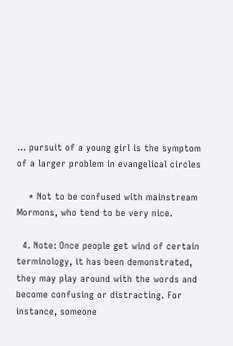… pursuit of a young girl is the symptom of a larger problem in evangelical circles

    * Not to be confused with mainstream Mormons, who tend to be very nice.

  4. Note: Once people get wind of certain terminology, it has been demonstrated, they may play around with the words and become confusing or distracting. For instance, someone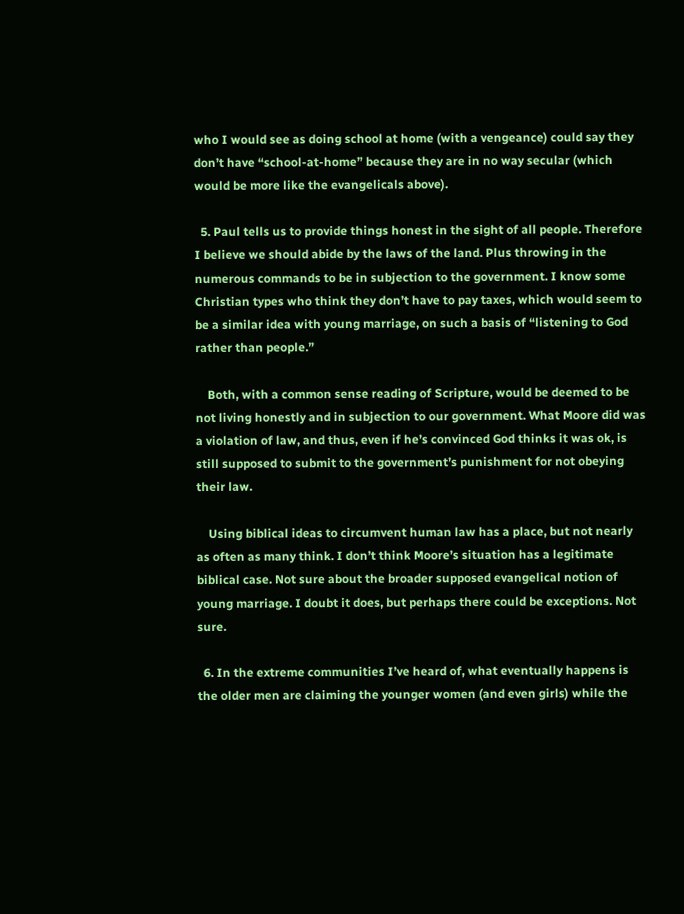who I would see as doing school at home (with a vengeance) could say they don’t have “school-at-home” because they are in no way secular (which would be more like the evangelicals above).

  5. Paul tells us to provide things honest in the sight of all people. Therefore I believe we should abide by the laws of the land. Plus throwing in the numerous commands to be in subjection to the government. I know some Christian types who think they don’t have to pay taxes, which would seem to be a similar idea with young marriage, on such a basis of “listening to God rather than people.”

    Both, with a common sense reading of Scripture, would be deemed to be not living honestly and in subjection to our government. What Moore did was a violation of law, and thus, even if he’s convinced God thinks it was ok, is still supposed to submit to the government’s punishment for not obeying their law.

    Using biblical ideas to circumvent human law has a place, but not nearly as often as many think. I don’t think Moore’s situation has a legitimate biblical case. Not sure about the broader supposed evangelical notion of young marriage. I doubt it does, but perhaps there could be exceptions. Not sure.

  6. In the extreme communities I’ve heard of, what eventually happens is the older men are claiming the younger women (and even girls) while the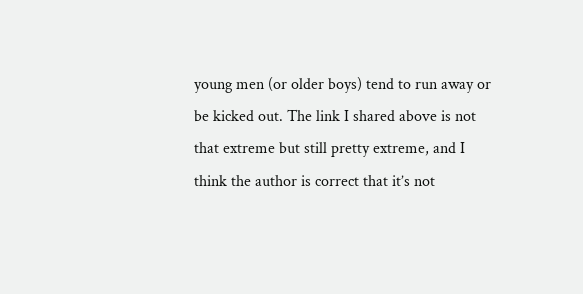young men (or older boys) tend to run away or be kicked out. The link I shared above is not that extreme but still pretty extreme, and I think the author is correct that it’s not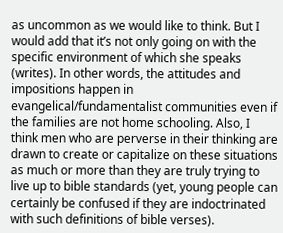as uncommon as we would like to think. But I would add that it’s not only going on with the specific environment of which she speaks (writes). In other words, the attitudes and impositions happen in evangelical/fundamentalist communities even if the families are not home schooling. Also, I think men who are perverse in their thinking are drawn to create or capitalize on these situations as much or more than they are truly trying to live up to bible standards (yet, young people can certainly be confused if they are indoctrinated with such definitions of bible verses).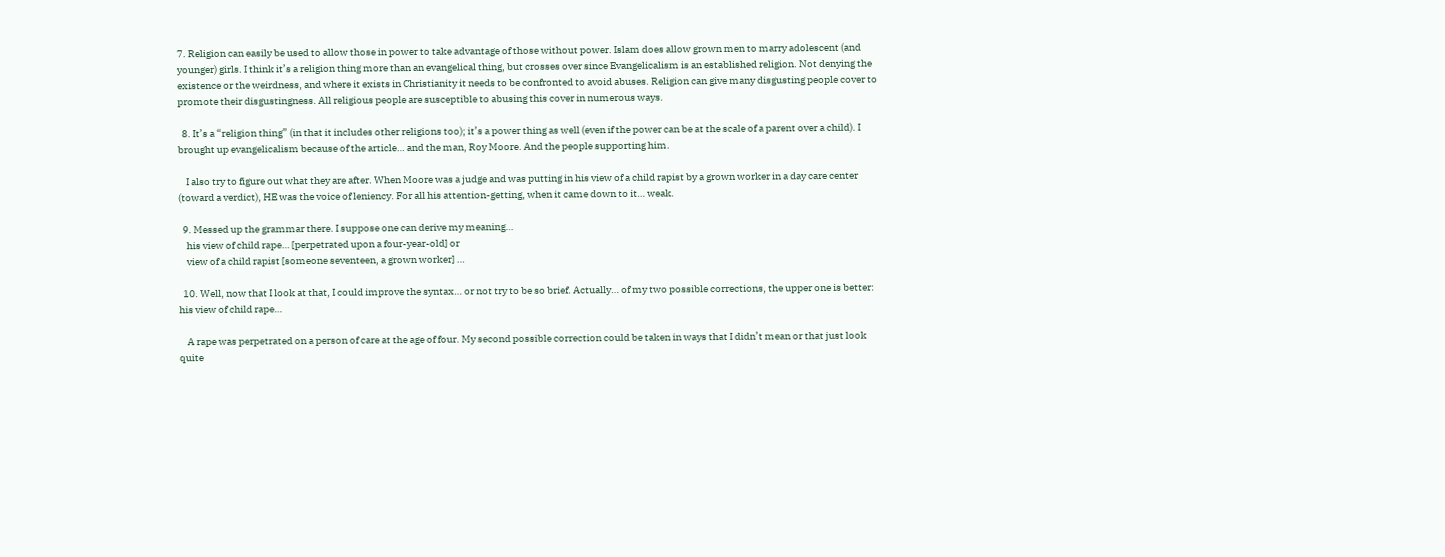7. Religion can easily be used to allow those in power to take advantage of those without power. Islam does allow grown men to marry adolescent (and younger) girls. I think it’s a religion thing more than an evangelical thing, but crosses over since Evangelicalism is an established religion. Not denying the existence or the weirdness, and where it exists in Christianity it needs to be confronted to avoid abuses. Religion can give many disgusting people cover to promote their disgustingness. All religious people are susceptible to abusing this cover in numerous ways.

  8. It’s a “religion thing” (in that it includes other religions too); it’s a power thing as well (even if the power can be at the scale of a parent over a child). I brought up evangelicalism because of the article… and the man, Roy Moore. And the people supporting him.

    I also try to figure out what they are after. When Moore was a judge and was putting in his view of a child rapist by a grown worker in a day care center (toward a verdict), HE was the voice of leniency. For all his attention-getting, when it came down to it… weak.

  9. Messed up the grammar there. I suppose one can derive my meaning…
    his view of child rape… [perpetrated upon a four-year-old] or
    view of a child rapist [someone seventeen, a grown worker] …

  10. Well, now that I look at that, I could improve the syntax… or not try to be so brief. Actually… of my two possible corrections, the upper one is better: his view of child rape…

    A rape was perpetrated on a person of care at the age of four. My second possible correction could be taken in ways that I didn’t mean or that just look quite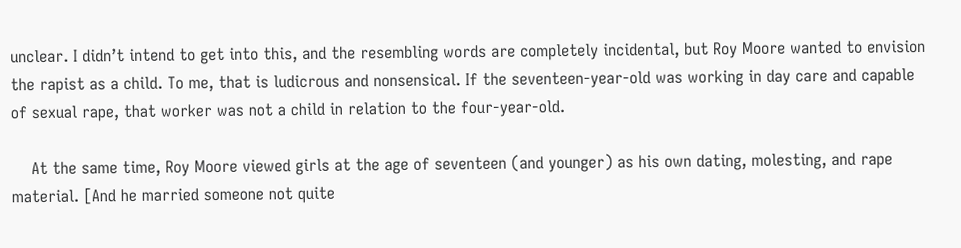unclear. I didn’t intend to get into this, and the resembling words are completely incidental, but Roy Moore wanted to envision the rapist as a child. To me, that is ludicrous and nonsensical. If the seventeen-year-old was working in day care and capable of sexual rape, that worker was not a child in relation to the four-year-old.

    At the same time, Roy Moore viewed girls at the age of seventeen (and younger) as his own dating, molesting, and rape material. [And he married someone not quite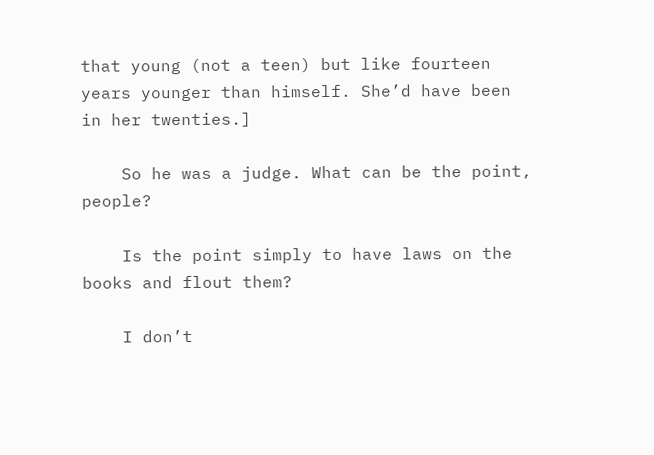that young (not a teen) but like fourteen years younger than himself. She’d have been in her twenties.]

    So he was a judge. What can be the point, people?

    Is the point simply to have laws on the books and flout them?

    I don’t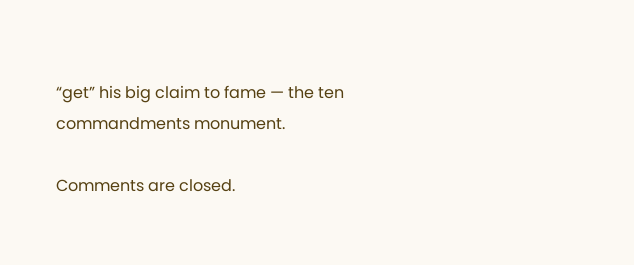“get” his big claim to fame — the ten commandments monument.

Comments are closed.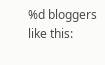%d bloggers like this: